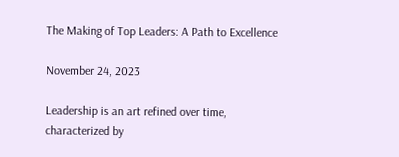The Making of Top Leaders: A Path to Excellence

November 24, 2023

Leadership is an art refined over time, characterized by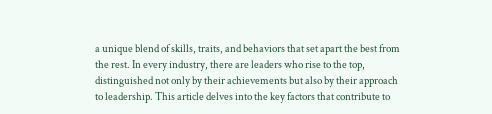a unique blend of skills, traits, and behaviors that set apart the best from the rest. In every industry, there are leaders who rise to the top, distinguished not only by their achievements but also by their approach to leadership. This article delves into the key factors that contribute to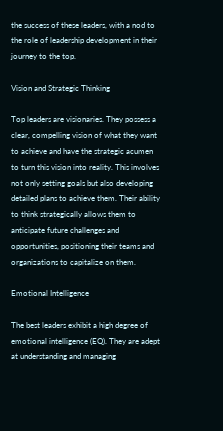the success of these leaders, with a nod to the role of leadership development in their journey to the top.

Vision and Strategic Thinking

Top leaders are visionaries. They possess a clear, compelling vision of what they want to achieve and have the strategic acumen to turn this vision into reality. This involves not only setting goals but also developing detailed plans to achieve them. Their ability to think strategically allows them to anticipate future challenges and opportunities, positioning their teams and organizations to capitalize on them.

Emotional Intelligence

The best leaders exhibit a high degree of emotional intelligence (EQ). They are adept at understanding and managing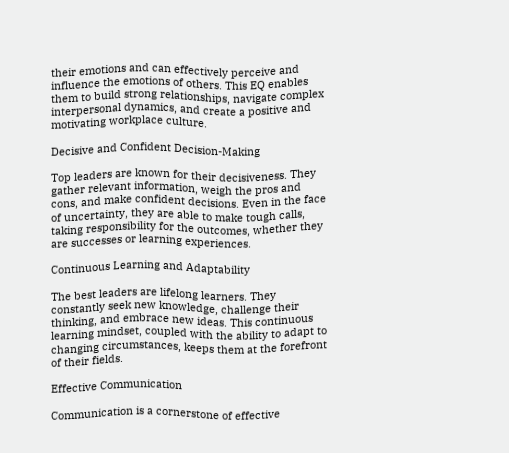their emotions and can effectively perceive and influence the emotions of others. This EQ enables them to build strong relationships, navigate complex interpersonal dynamics, and create a positive and motivating workplace culture.

Decisive and Confident Decision-Making

Top leaders are known for their decisiveness. They gather relevant information, weigh the pros and cons, and make confident decisions. Even in the face of uncertainty, they are able to make tough calls, taking responsibility for the outcomes, whether they are successes or learning experiences.

Continuous Learning and Adaptability

The best leaders are lifelong learners. They constantly seek new knowledge, challenge their thinking, and embrace new ideas. This continuous learning mindset, coupled with the ability to adapt to changing circumstances, keeps them at the forefront of their fields.

Effective Communication

Communication is a cornerstone of effective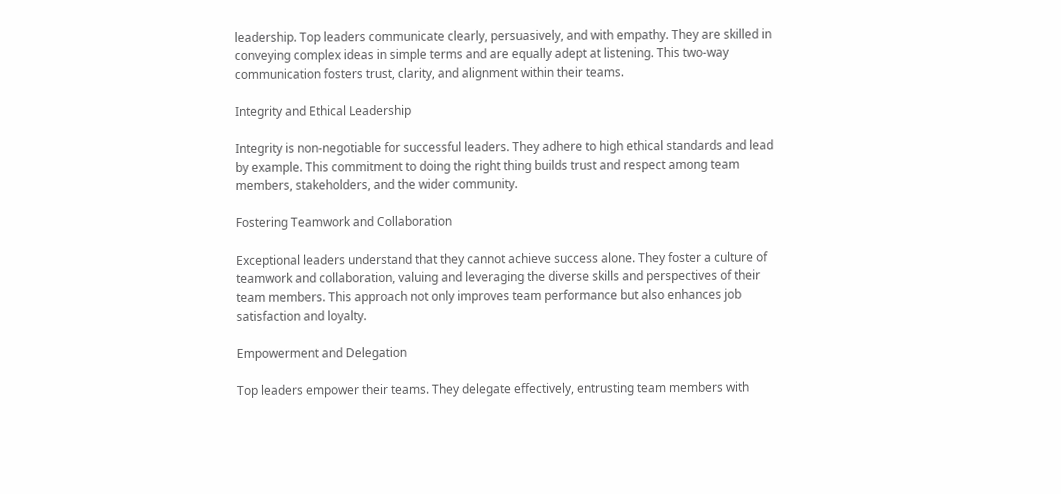leadership. Top leaders communicate clearly, persuasively, and with empathy. They are skilled in conveying complex ideas in simple terms and are equally adept at listening. This two-way communication fosters trust, clarity, and alignment within their teams.

Integrity and Ethical Leadership

Integrity is non-negotiable for successful leaders. They adhere to high ethical standards and lead by example. This commitment to doing the right thing builds trust and respect among team members, stakeholders, and the wider community.

Fostering Teamwork and Collaboration

Exceptional leaders understand that they cannot achieve success alone. They foster a culture of teamwork and collaboration, valuing and leveraging the diverse skills and perspectives of their team members. This approach not only improves team performance but also enhances job satisfaction and loyalty.

Empowerment and Delegation

Top leaders empower their teams. They delegate effectively, entrusting team members with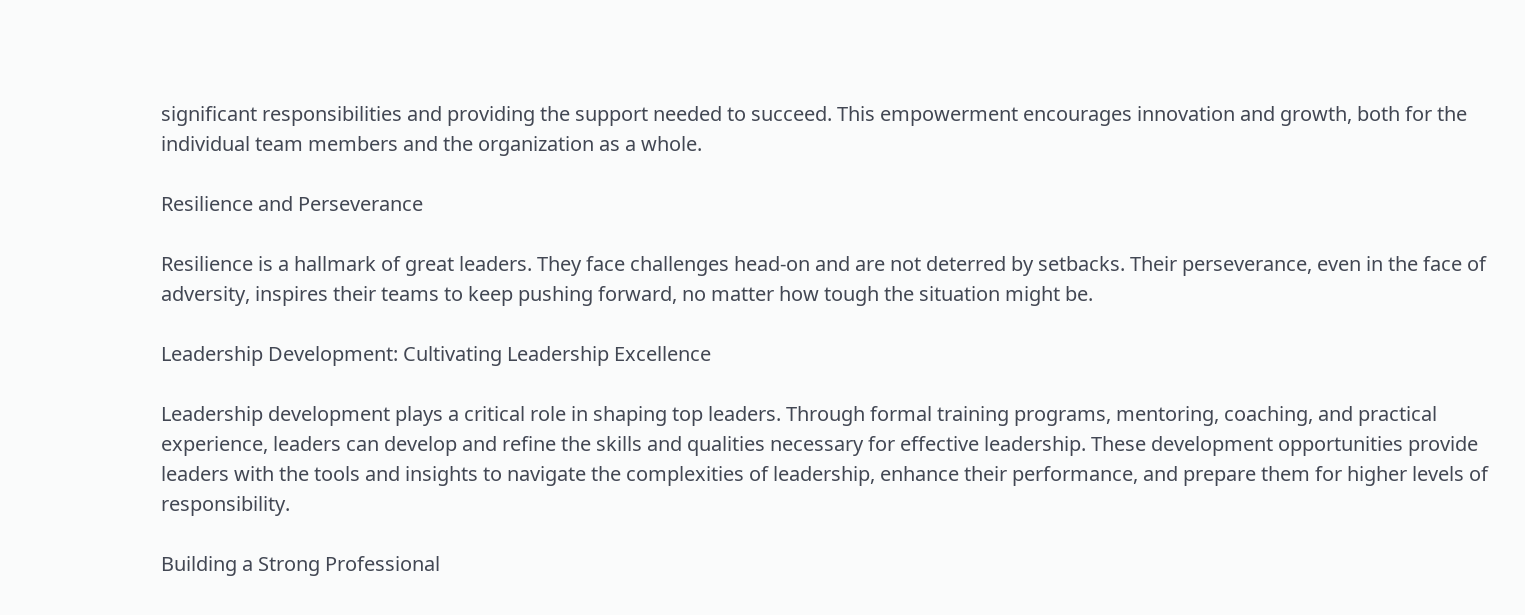significant responsibilities and providing the support needed to succeed. This empowerment encourages innovation and growth, both for the individual team members and the organization as a whole.

Resilience and Perseverance

Resilience is a hallmark of great leaders. They face challenges head-on and are not deterred by setbacks. Their perseverance, even in the face of adversity, inspires their teams to keep pushing forward, no matter how tough the situation might be.

Leadership Development: Cultivating Leadership Excellence

Leadership development plays a critical role in shaping top leaders. Through formal training programs, mentoring, coaching, and practical experience, leaders can develop and refine the skills and qualities necessary for effective leadership. These development opportunities provide leaders with the tools and insights to navigate the complexities of leadership, enhance their performance, and prepare them for higher levels of responsibility.

Building a Strong Professional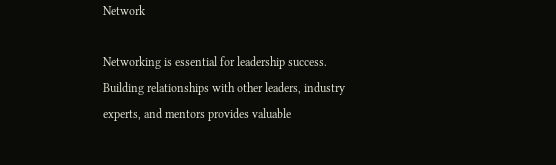Network

Networking is essential for leadership success. Building relationships with other leaders, industry experts, and mentors provides valuable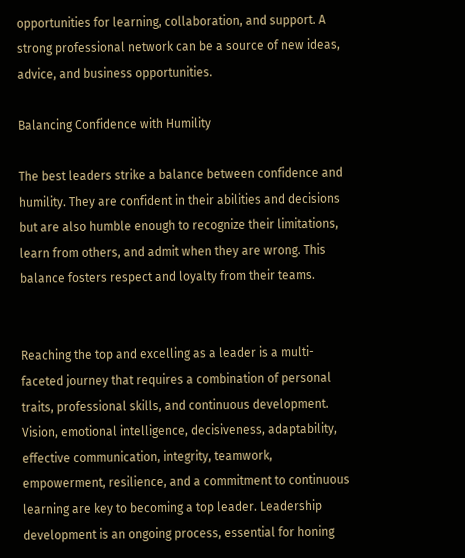opportunities for learning, collaboration, and support. A strong professional network can be a source of new ideas, advice, and business opportunities.

Balancing Confidence with Humility

The best leaders strike a balance between confidence and humility. They are confident in their abilities and decisions but are also humble enough to recognize their limitations, learn from others, and admit when they are wrong. This balance fosters respect and loyalty from their teams.


Reaching the top and excelling as a leader is a multi-faceted journey that requires a combination of personal traits, professional skills, and continuous development. Vision, emotional intelligence, decisiveness, adaptability, effective communication, integrity, teamwork, empowerment, resilience, and a commitment to continuous learning are key to becoming a top leader. Leadership development is an ongoing process, essential for honing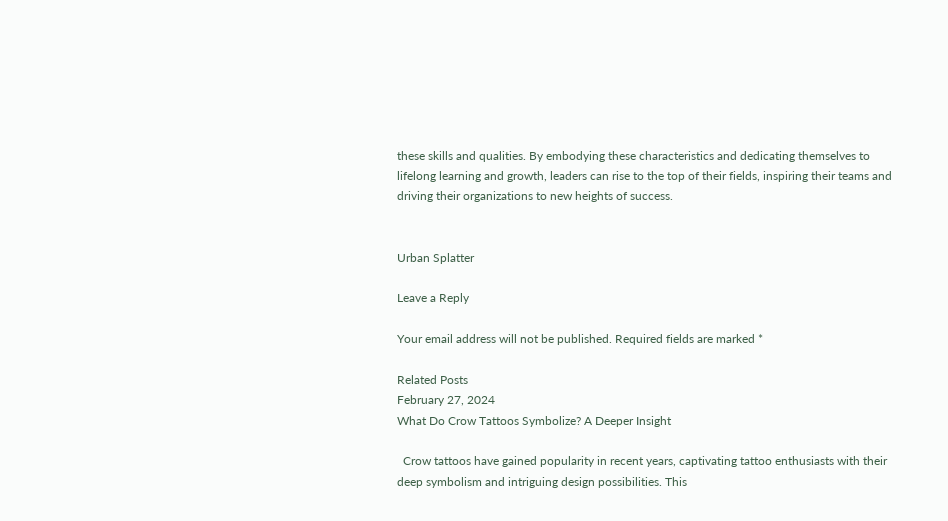these skills and qualities. By embodying these characteristics and dedicating themselves to lifelong learning and growth, leaders can rise to the top of their fields, inspiring their teams and driving their organizations to new heights of success.


Urban Splatter

Leave a Reply

Your email address will not be published. Required fields are marked *

Related Posts
February 27, 2024
What Do Crow Tattoos Symbolize? A Deeper Insight

  Crow tattoos have gained popularity in recent years, captivating tattoo enthusiasts with their deep symbolism and intriguing design possibilities. This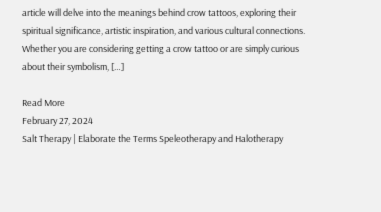article will delve into the meanings behind crow tattoos, exploring their spiritual significance, artistic inspiration, and various cultural connections. Whether you are considering getting a crow tattoo or are simply curious about their symbolism, […]

Read More
February 27, 2024
Salt Therapy | Elaborate the Terms Speleotherapy and Halotherapy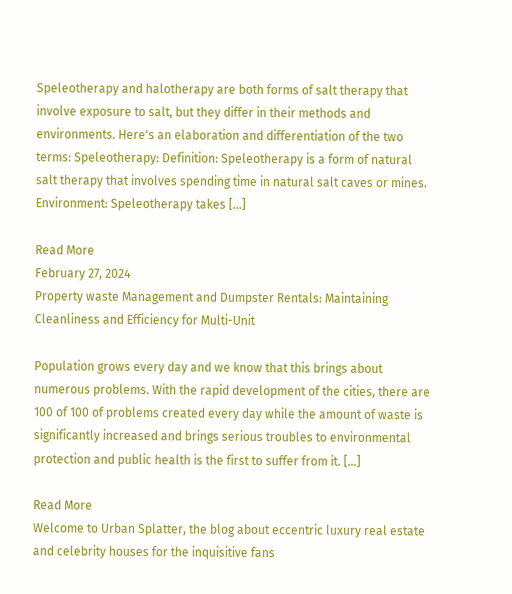Speleotherapy and halotherapy are both forms of salt therapy that involve exposure to salt, but they differ in their methods and environments. Here's an elaboration and differentiation of the two terms: Speleotherapy: Definition: Speleotherapy is a form of natural salt therapy that involves spending time in natural salt caves or mines. Environment: Speleotherapy takes […]

Read More
February 27, 2024
Property waste Management and Dumpster Rentals: Maintaining Cleanliness and Efficiency for Multi-Unit

Population grows every day and we know that this brings about numerous problems. With the rapid development of the cities, there are 100 of 100 of problems created every day while the amount of waste is significantly increased and brings serious troubles to environmental protection and public health is the first to suffer from it. […]

Read More
Welcome to Urban Splatter, the blog about eccentric luxury real estate and celebrity houses for the inquisitive fans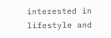interested in lifestyle and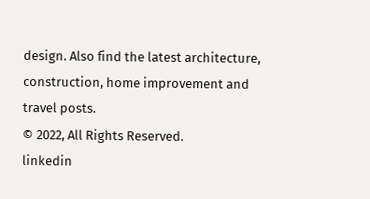design. Also find the latest architecture, construction, home improvement and travel posts.
© 2022, All Rights Reserved.
linkedin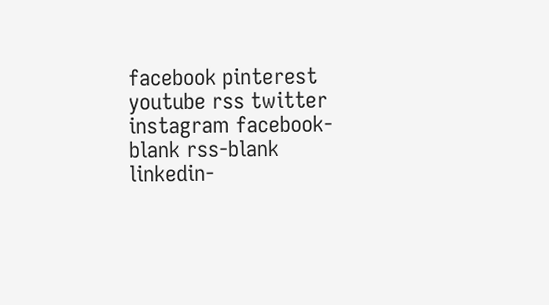facebook pinterest youtube rss twitter instagram facebook-blank rss-blank linkedin-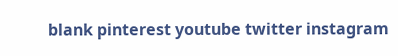blank pinterest youtube twitter instagram